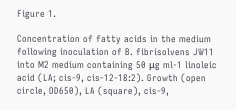Figure 1.

Concentration of fatty acids in the medium following inoculation of B. fibrisolvens JW11 into M2 medium containing 50 μg ml-1 linoleic acid (LA; cis-9, cis-12-18:2). Growth (open circle, OD650), LA (square), cis-9,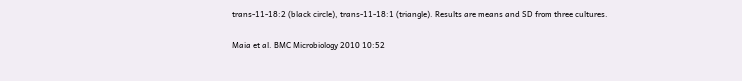trans-11-18:2 (black circle), trans-11-18:1 (triangle). Results are means and SD from three cultures.

Maia et al. BMC Microbiology 2010 10:52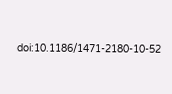doi:10.1186/1471-2180-10-52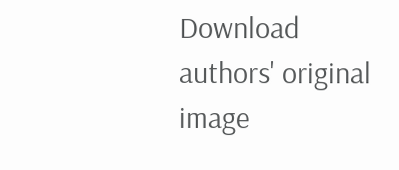Download authors' original image